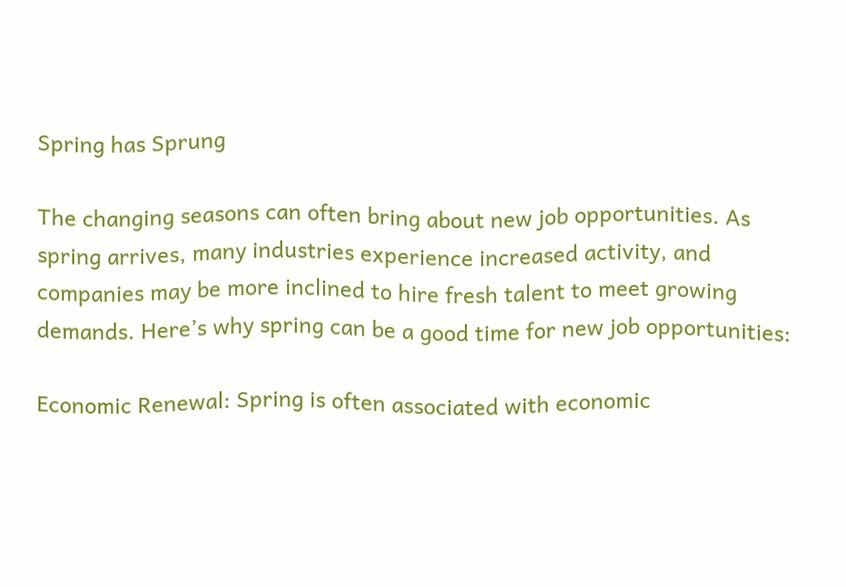Spring has Sprung

The changing seasons can often bring about new job opportunities. As spring arrives, many industries experience increased activity, and companies may be more inclined to hire fresh talent to meet growing demands. Here’s why spring can be a good time for new job opportunities:

Economic Renewal: Spring is often associated with economic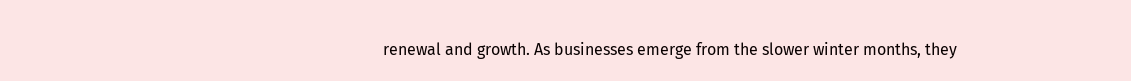renewal and growth. As businesses emerge from the slower winter months, they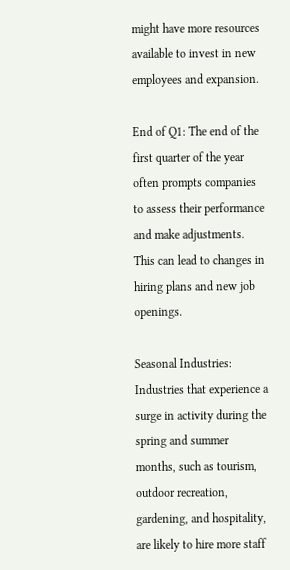might have more resources available to invest in new employees and expansion.

End of Q1: The end of the first quarter of the year often prompts companies to assess their performance and make adjustments. This can lead to changes in hiring plans and new job openings.

Seasonal Industries: Industries that experience a surge in activity during the spring and summer months, such as tourism, outdoor recreation, gardening, and hospitality, are likely to hire more staff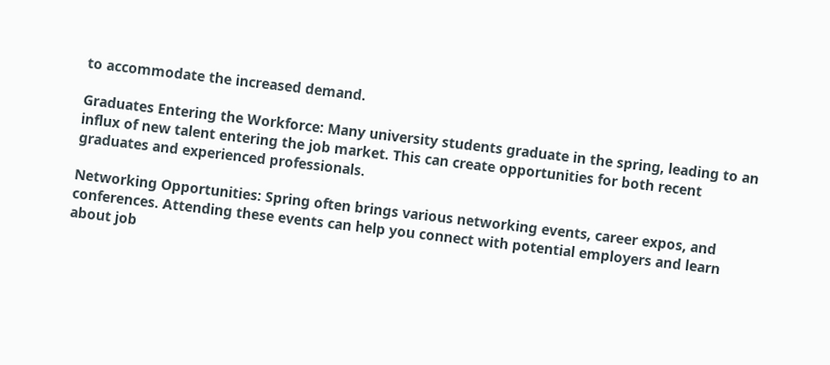to accommodate the increased demand.

Graduates Entering the Workforce: Many university students graduate in the spring, leading to an influx of new talent entering the job market. This can create opportunities for both recent graduates and experienced professionals.

Networking Opportunities: Spring often brings various networking events, career expos, and conferences. Attending these events can help you connect with potential employers and learn about job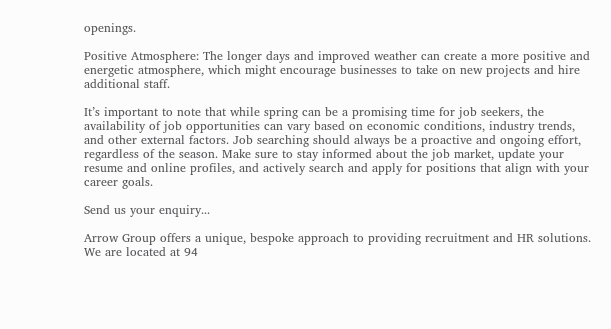openings.

Positive Atmosphere: The longer days and improved weather can create a more positive and energetic atmosphere, which might encourage businesses to take on new projects and hire additional staff.

It’s important to note that while spring can be a promising time for job seekers, the availability of job opportunities can vary based on economic conditions, industry trends, and other external factors. Job searching should always be a proactive and ongoing effort, regardless of the season. Make sure to stay informed about the job market, update your resume and online profiles, and actively search and apply for positions that align with your career goals.

Send us your enquiry...

Arrow Group offers a unique, bespoke approach to providing recruitment and HR solutions.  We are located at 94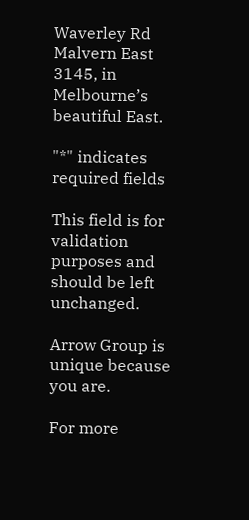Waverley Rd Malvern East 3145, in Melbourne’s beautiful East.

"*" indicates required fields

This field is for validation purposes and should be left unchanged.

Arrow Group is unique because you are.

For more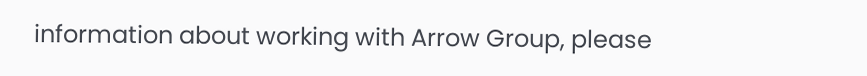information about working with Arrow Group, please